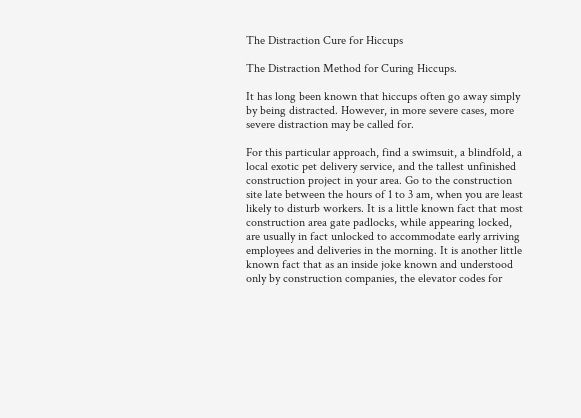The Distraction Cure for Hiccups

The Distraction Method for Curing Hiccups.

It has long been known that hiccups often go away simply by being distracted. However, in more severe cases, more severe distraction may be called for.

For this particular approach, find a swimsuit, a blindfold, a local exotic pet delivery service, and the tallest unfinished construction project in your area. Go to the construction site late between the hours of 1 to 3 am, when you are least likely to disturb workers. It is a little known fact that most construction area gate padlocks, while appearing locked, are usually in fact unlocked to accommodate early arriving employees and deliveries in the morning. It is another little known fact that as an inside joke known and understood only by construction companies, the elevator codes for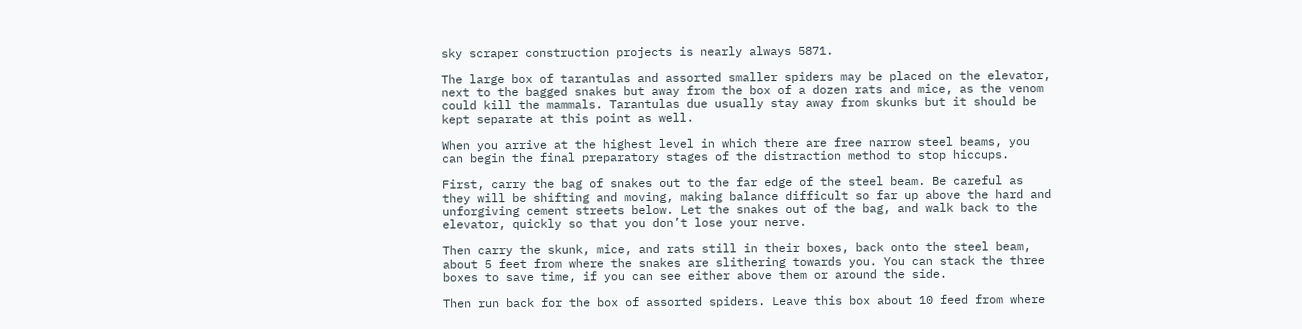sky scraper construction projects is nearly always 5871.

The large box of tarantulas and assorted smaller spiders may be placed on the elevator, next to the bagged snakes but away from the box of a dozen rats and mice, as the venom could kill the mammals. Tarantulas due usually stay away from skunks but it should be kept separate at this point as well.

When you arrive at the highest level in which there are free narrow steel beams, you can begin the final preparatory stages of the distraction method to stop hiccups.

First, carry the bag of snakes out to the far edge of the steel beam. Be careful as they will be shifting and moving, making balance difficult so far up above the hard and unforgiving cement streets below. Let the snakes out of the bag, and walk back to the elevator, quickly so that you don’t lose your nerve.

Then carry the skunk, mice, and rats still in their boxes, back onto the steel beam, about 5 feet from where the snakes are slithering towards you. You can stack the three boxes to save time, if you can see either above them or around the side.

Then run back for the box of assorted spiders. Leave this box about 10 feed from where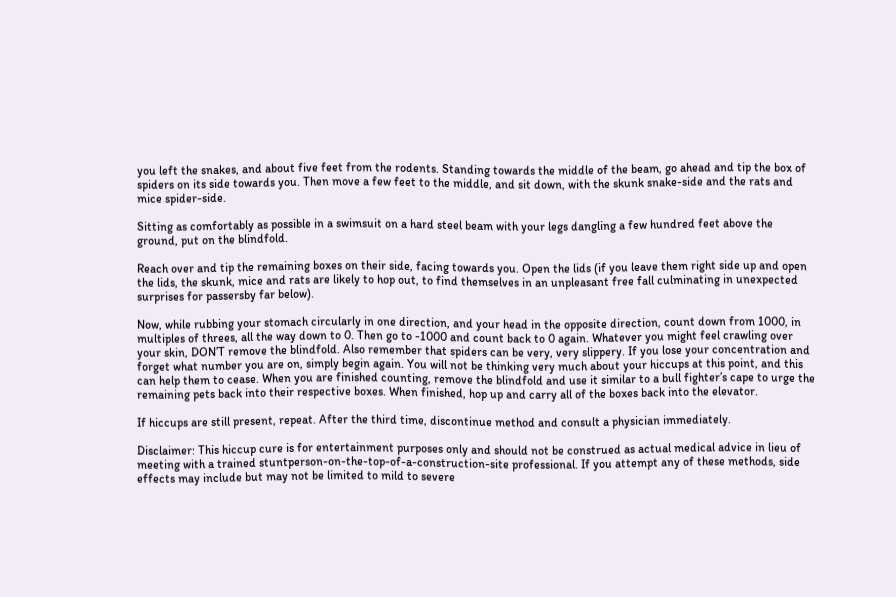you left the snakes, and about five feet from the rodents. Standing towards the middle of the beam, go ahead and tip the box of spiders on its side towards you. Then move a few feet to the middle, and sit down, with the skunk snake-side and the rats and mice spider-side.

Sitting as comfortably as possible in a swimsuit on a hard steel beam with your legs dangling a few hundred feet above the ground, put on the blindfold.

Reach over and tip the remaining boxes on their side, facing towards you. Open the lids (if you leave them right side up and open the lids, the skunk, mice and rats are likely to hop out, to find themselves in an unpleasant free fall culminating in unexpected surprises for passersby far below).

Now, while rubbing your stomach circularly in one direction, and your head in the opposite direction, count down from 1000, in multiples of threes, all the way down to 0. Then go to -1000 and count back to 0 again. Whatever you might feel crawling over your skin, DON’T remove the blindfold. Also remember that spiders can be very, very slippery. If you lose your concentration and forget what number you are on, simply begin again. You will not be thinking very much about your hiccups at this point, and this can help them to cease. When you are finished counting, remove the blindfold and use it similar to a bull fighter’s cape to urge the remaining pets back into their respective boxes. When finished, hop up and carry all of the boxes back into the elevator.

If hiccups are still present, repeat. After the third time, discontinue method and consult a physician immediately.

Disclaimer: This hiccup cure is for entertainment purposes only and should not be construed as actual medical advice in lieu of meeting with a trained stuntperson-on-the-top-of-a-construction-site professional. If you attempt any of these methods, side effects may include but may not be limited to mild to severe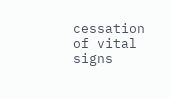cessation of vital signs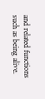and related functions such as being alive.